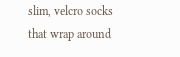slim, velcro socks that wrap around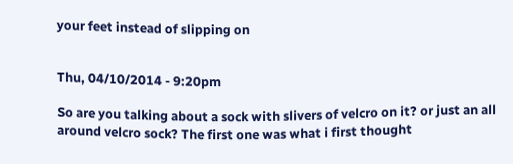your feet instead of slipping on


Thu, 04/10/2014 - 9:20pm

So are you talking about a sock with slivers of velcro on it? or just an all around velcro sock? The first one was what i first thought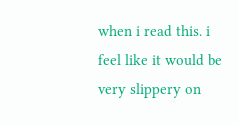when i read this. i feel like it would be very slippery on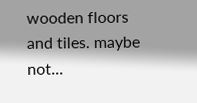wooden floors and tiles. maybe not...